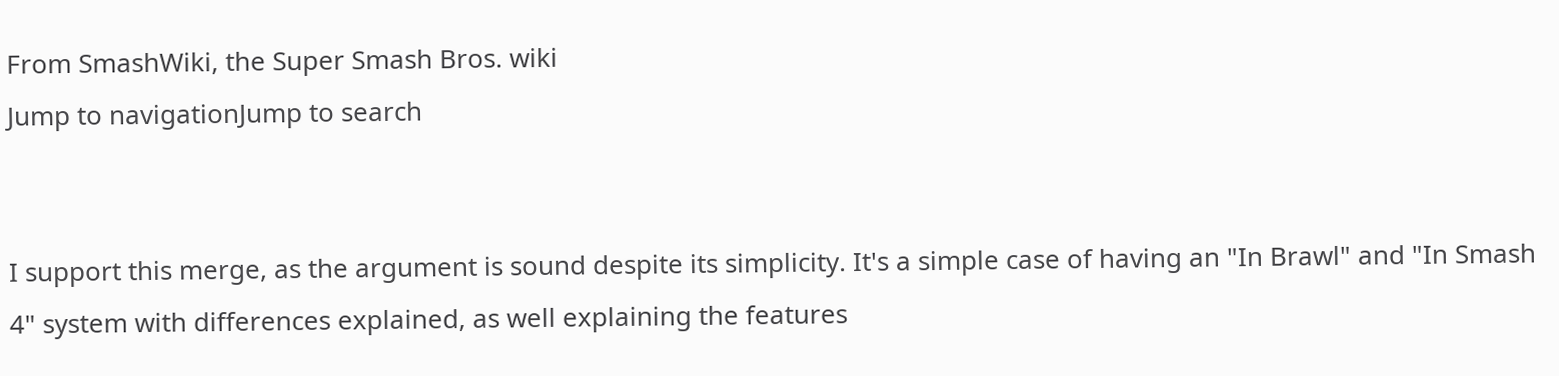From SmashWiki, the Super Smash Bros. wiki
Jump to navigationJump to search


I support this merge, as the argument is sound despite its simplicity. It's a simple case of having an "In Brawl" and "In Smash 4" system with differences explained, as well explaining the features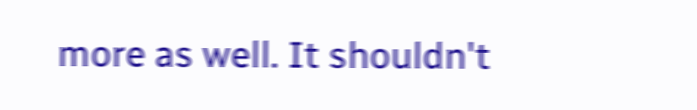more as well. It shouldn't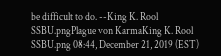be difficult to do. --King K. Rool SSBU.pngPlague von KarmaKing K. Rool SSBU.png 08:44, December 21, 2019 (EST)